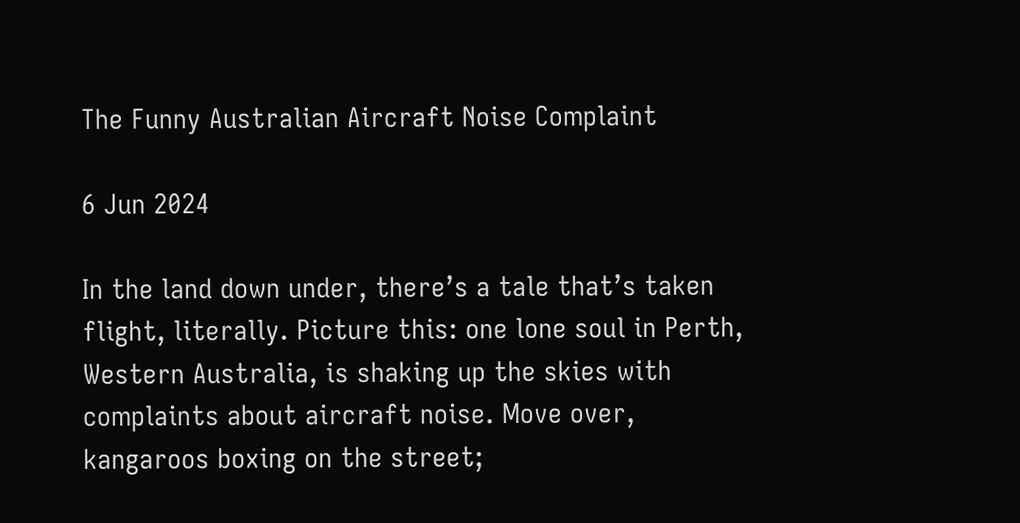The Funny Australian Aircraft Noise Complaint

6 Jun 2024

In the land down under, there’s a tale that’s taken flight, literally. Picture this: one lone soul in Perth, Western Australia, is shaking up the skies with complaints about aircraft noise. Move over, kangaroos boxing on the street;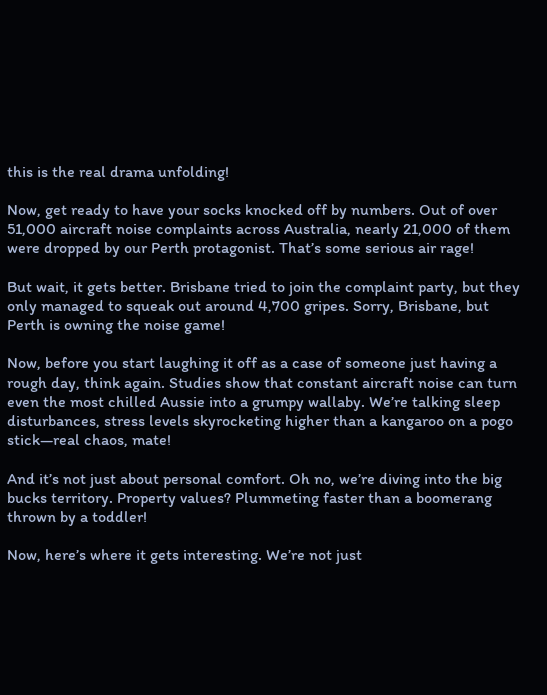this is the real drama unfolding!

Now, get ready to have your socks knocked off by numbers. Out of over 51,000 aircraft noise complaints across Australia, nearly 21,000 of them were dropped by our Perth protagonist. That’s some serious air rage!

But wait, it gets better. Brisbane tried to join the complaint party, but they only managed to squeak out around 4,700 gripes. Sorry, Brisbane, but Perth is owning the noise game!

Now, before you start laughing it off as a case of someone just having a rough day, think again. Studies show that constant aircraft noise can turn even the most chilled Aussie into a grumpy wallaby. We’re talking sleep disturbances, stress levels skyrocketing higher than a kangaroo on a pogo stick—real chaos, mate!

And it’s not just about personal comfort. Oh no, we’re diving into the big bucks territory. Property values? Plummeting faster than a boomerang thrown by a toddler!

Now, here’s where it gets interesting. We’re not just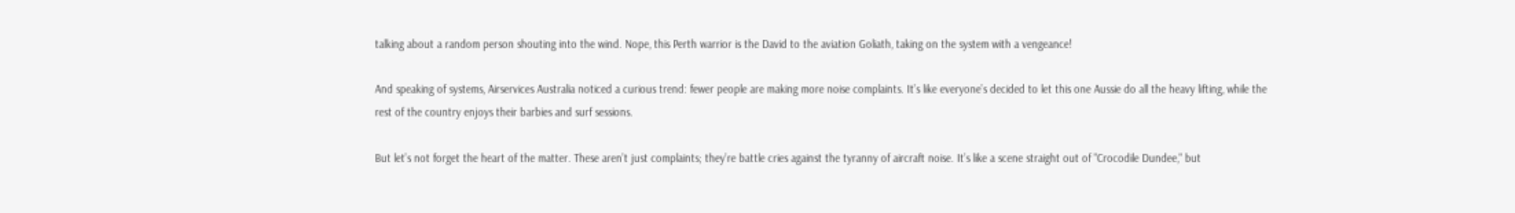talking about a random person shouting into the wind. Nope, this Perth warrior is the David to the aviation Goliath, taking on the system with a vengeance!

And speaking of systems, Airservices Australia noticed a curious trend: fewer people are making more noise complaints. It’s like everyone’s decided to let this one Aussie do all the heavy lifting, while the rest of the country enjoys their barbies and surf sessions.

But let’s not forget the heart of the matter. These aren’t just complaints; they’re battle cries against the tyranny of aircraft noise. It’s like a scene straight out of "Crocodile Dundee," but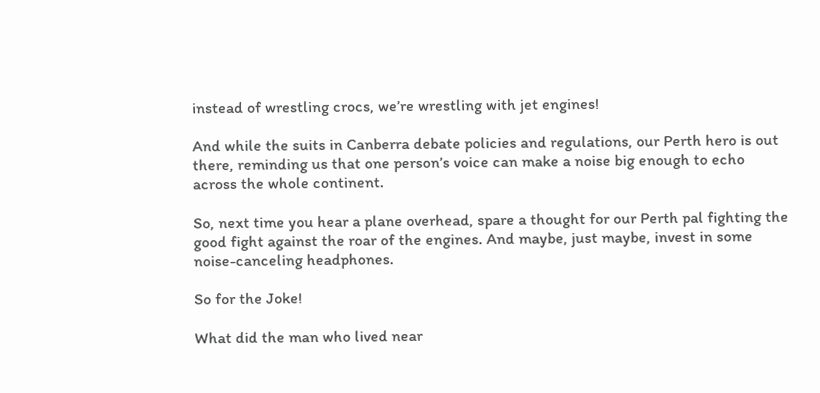instead of wrestling crocs, we’re wrestling with jet engines!

And while the suits in Canberra debate policies and regulations, our Perth hero is out there, reminding us that one person’s voice can make a noise big enough to echo across the whole continent.

So, next time you hear a plane overhead, spare a thought for our Perth pal fighting the good fight against the roar of the engines. And maybe, just maybe, invest in some noise-canceling headphones.

So for the Joke!

What did the man who lived near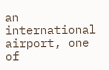an international airport, one of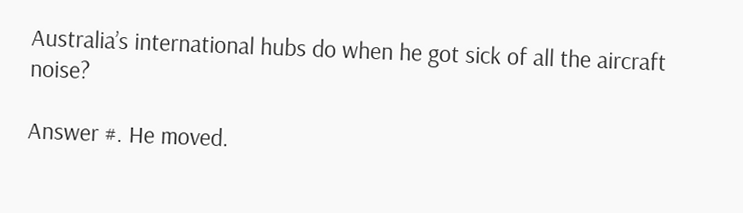Australia’s international hubs do when he got sick of all the aircraft noise?

Answer #. He moved.